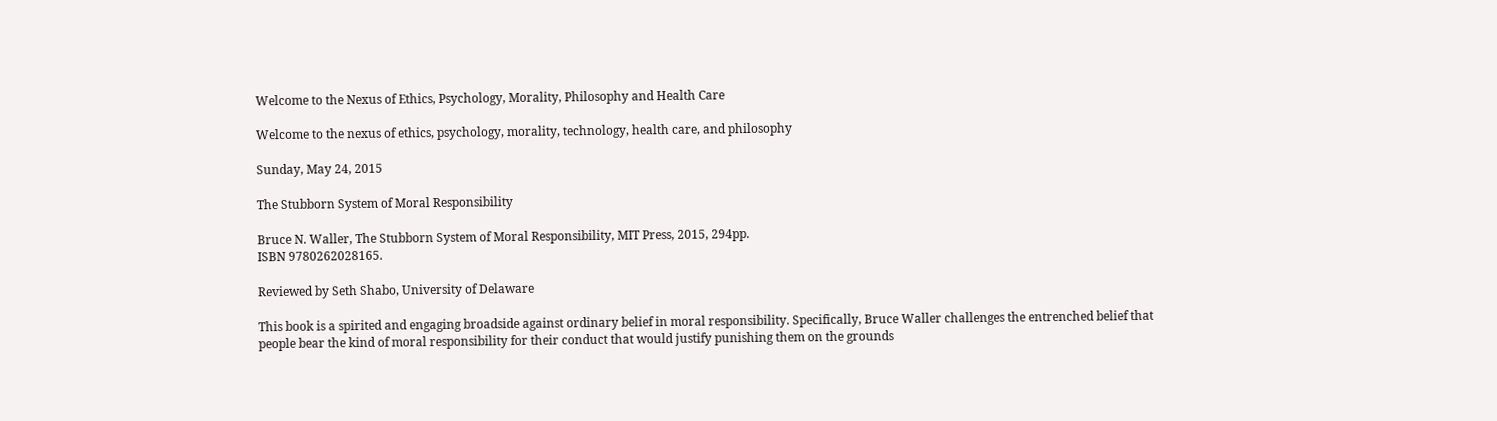Welcome to the Nexus of Ethics, Psychology, Morality, Philosophy and Health Care

Welcome to the nexus of ethics, psychology, morality, technology, health care, and philosophy

Sunday, May 24, 2015

The Stubborn System of Moral Responsibility

Bruce N. Waller, The Stubborn System of Moral Responsibility, MIT Press, 2015, 294pp.
ISBN 9780262028165.

Reviewed by Seth Shabo, University of Delaware

This book is a spirited and engaging broadside against ordinary belief in moral responsibility. Specifically, Bruce Waller challenges the entrenched belief that people bear the kind of moral responsibility for their conduct that would justify punishing them on the grounds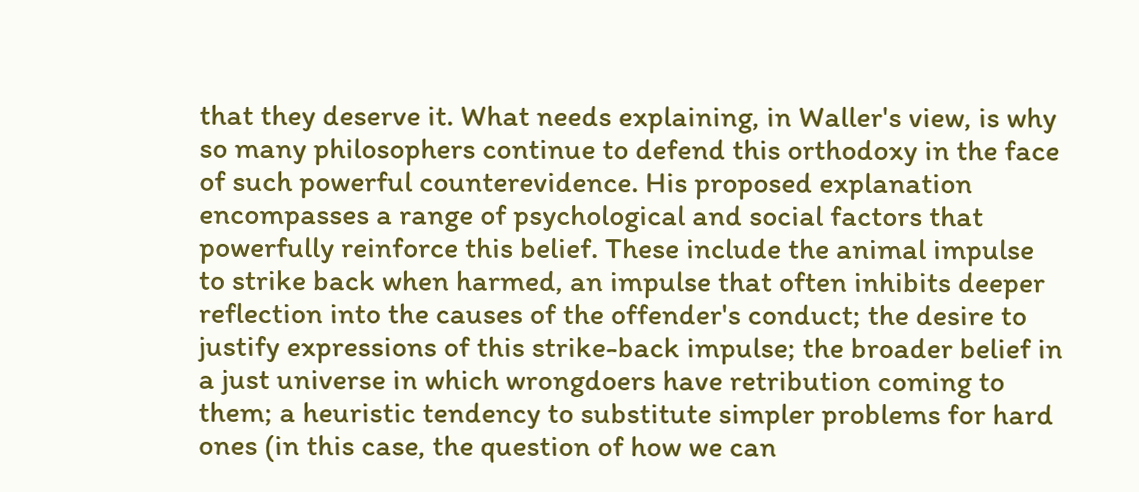that they deserve it. What needs explaining, in Waller's view, is why so many philosophers continue to defend this orthodoxy in the face of such powerful counterevidence. His proposed explanation encompasses a range of psychological and social factors that powerfully reinforce this belief. These include the animal impulse to strike back when harmed, an impulse that often inhibits deeper reflection into the causes of the offender's conduct; the desire to justify expressions of this strike-back impulse; the broader belief in a just universe in which wrongdoers have retribution coming to them; a heuristic tendency to substitute simpler problems for hard ones (in this case, the question of how we can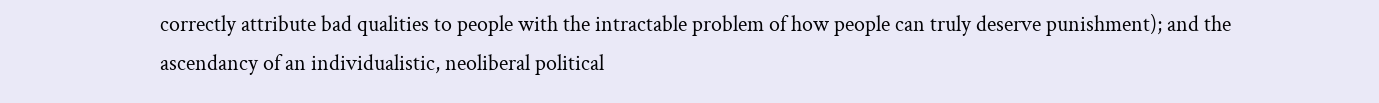correctly attribute bad qualities to people with the intractable problem of how people can truly deserve punishment); and the ascendancy of an individualistic, neoliberal political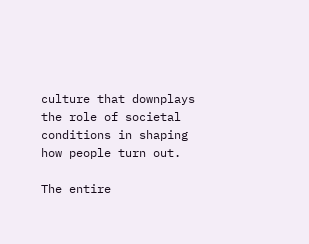culture that downplays the role of societal conditions in shaping how people turn out.

The entire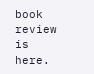book review is here.